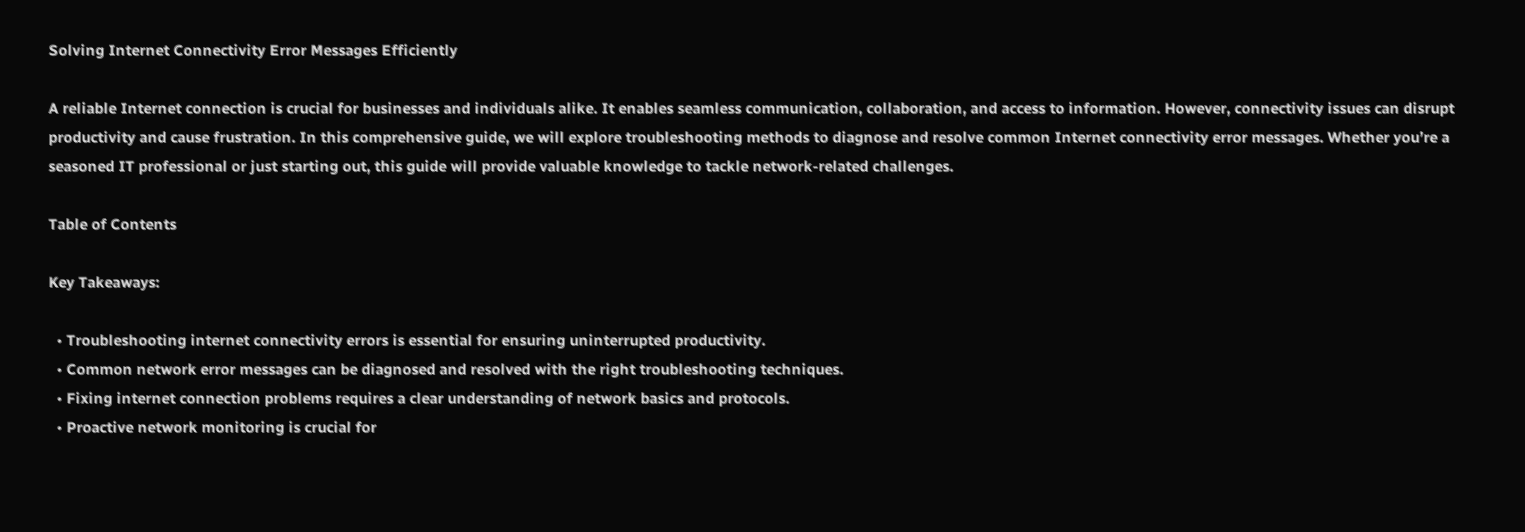Solving Internet Connectivity Error Messages Efficiently

A reliable Internet connection is crucial for businesses and individuals alike. It enables seamless communication, collaboration, and access to information. However, connectivity issues can disrupt productivity and cause frustration. In this comprehensive guide, we will explore troubleshooting methods to diagnose and resolve common Internet connectivity error messages. Whether you’re a seasoned IT professional or just starting out, this guide will provide valuable knowledge to tackle network-related challenges.

Table of Contents

Key Takeaways:

  • Troubleshooting internet connectivity errors is essential for ensuring uninterrupted productivity.
  • Common network error messages can be diagnosed and resolved with the right troubleshooting techniques.
  • Fixing internet connection problems requires a clear understanding of network basics and protocols.
  • Proactive network monitoring is crucial for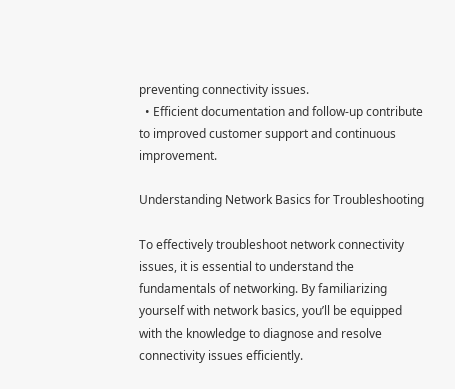preventing connectivity issues.
  • Efficient documentation and follow-up contribute to improved customer support and continuous improvement.

Understanding Network Basics for Troubleshooting

To effectively troubleshoot network connectivity issues, it is essential to understand the fundamentals of networking. By familiarizing yourself with network basics, you’ll be equipped with the knowledge to diagnose and resolve connectivity issues efficiently.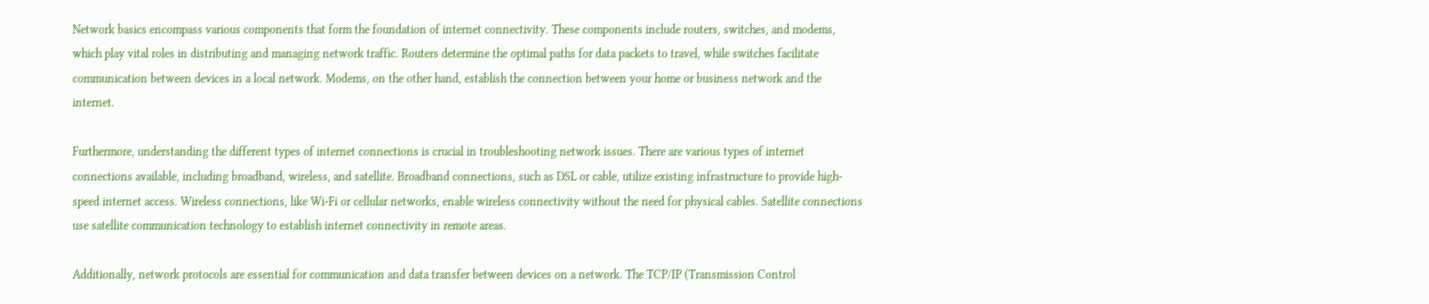Network basics encompass various components that form the foundation of internet connectivity. These components include routers, switches, and modems, which play vital roles in distributing and managing network traffic. Routers determine the optimal paths for data packets to travel, while switches facilitate communication between devices in a local network. Modems, on the other hand, establish the connection between your home or business network and the internet.

Furthermore, understanding the different types of internet connections is crucial in troubleshooting network issues. There are various types of internet connections available, including broadband, wireless, and satellite. Broadband connections, such as DSL or cable, utilize existing infrastructure to provide high-speed internet access. Wireless connections, like Wi-Fi or cellular networks, enable wireless connectivity without the need for physical cables. Satellite connections use satellite communication technology to establish internet connectivity in remote areas.

Additionally, network protocols are essential for communication and data transfer between devices on a network. The TCP/IP (Transmission Control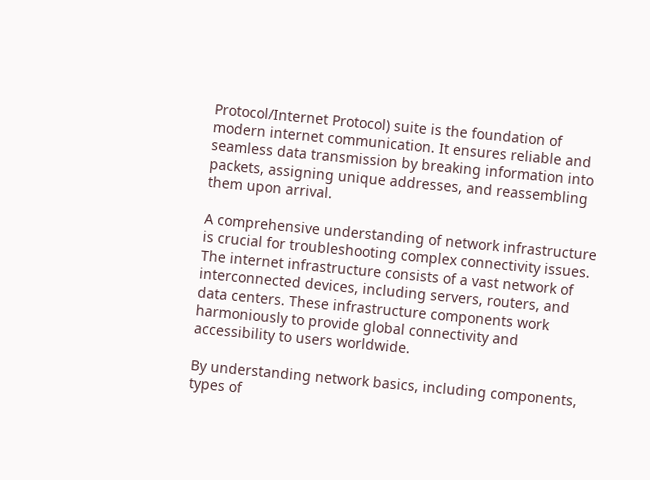Protocol/Internet Protocol) suite is the foundation of modern internet communication. It ensures reliable and seamless data transmission by breaking information into packets, assigning unique addresses, and reassembling them upon arrival.

A comprehensive understanding of network infrastructure is crucial for troubleshooting complex connectivity issues. The internet infrastructure consists of a vast network of interconnected devices, including servers, routers, and data centers. These infrastructure components work harmoniously to provide global connectivity and accessibility to users worldwide.

By understanding network basics, including components, types of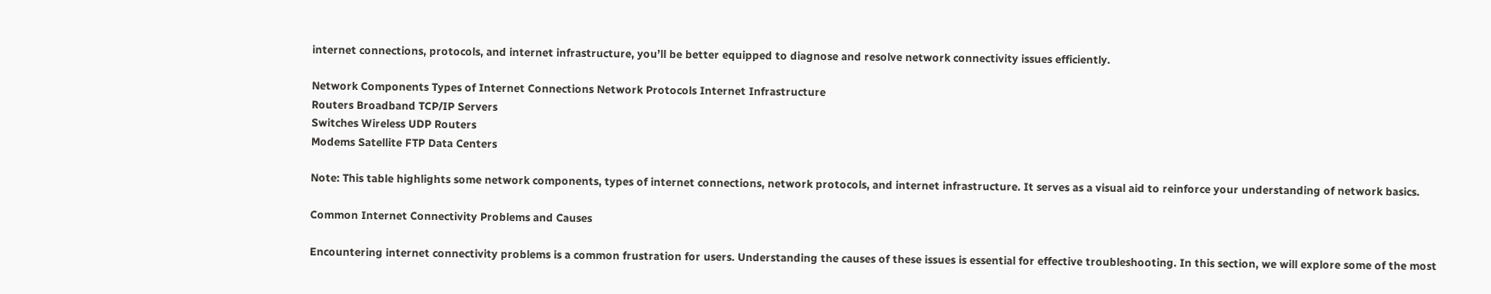internet connections, protocols, and internet infrastructure, you’ll be better equipped to diagnose and resolve network connectivity issues efficiently.

Network Components Types of Internet Connections Network Protocols Internet Infrastructure
Routers Broadband TCP/IP Servers
Switches Wireless UDP Routers
Modems Satellite FTP Data Centers

Note: This table highlights some network components, types of internet connections, network protocols, and internet infrastructure. It serves as a visual aid to reinforce your understanding of network basics.

Common Internet Connectivity Problems and Causes

Encountering internet connectivity problems is a common frustration for users. Understanding the causes of these issues is essential for effective troubleshooting. In this section, we will explore some of the most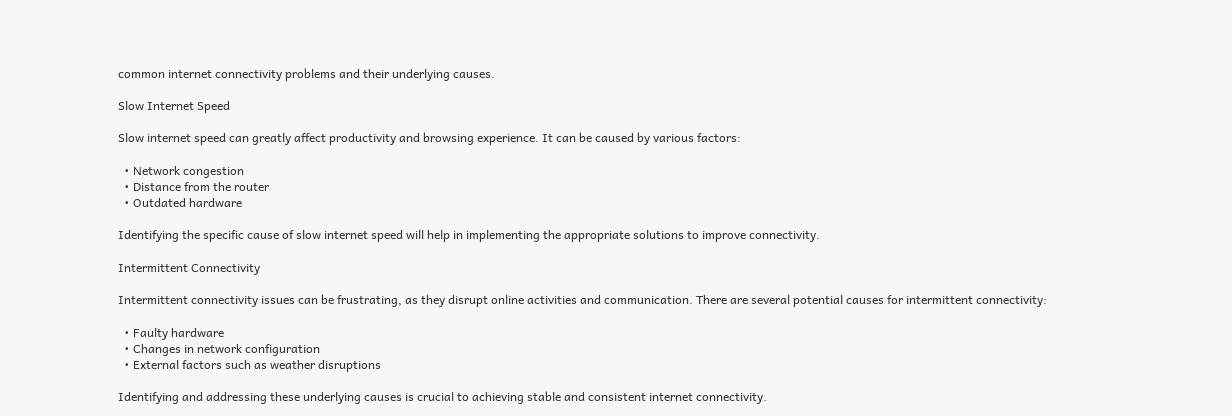common internet connectivity problems and their underlying causes.

Slow Internet Speed

Slow internet speed can greatly affect productivity and browsing experience. It can be caused by various factors:

  • Network congestion
  • Distance from the router
  • Outdated hardware

Identifying the specific cause of slow internet speed will help in implementing the appropriate solutions to improve connectivity.

Intermittent Connectivity

Intermittent connectivity issues can be frustrating, as they disrupt online activities and communication. There are several potential causes for intermittent connectivity:

  • Faulty hardware
  • Changes in network configuration
  • External factors such as weather disruptions

Identifying and addressing these underlying causes is crucial to achieving stable and consistent internet connectivity.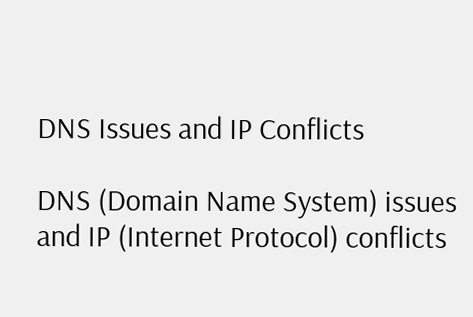DNS Issues and IP Conflicts

DNS (Domain Name System) issues and IP (Internet Protocol) conflicts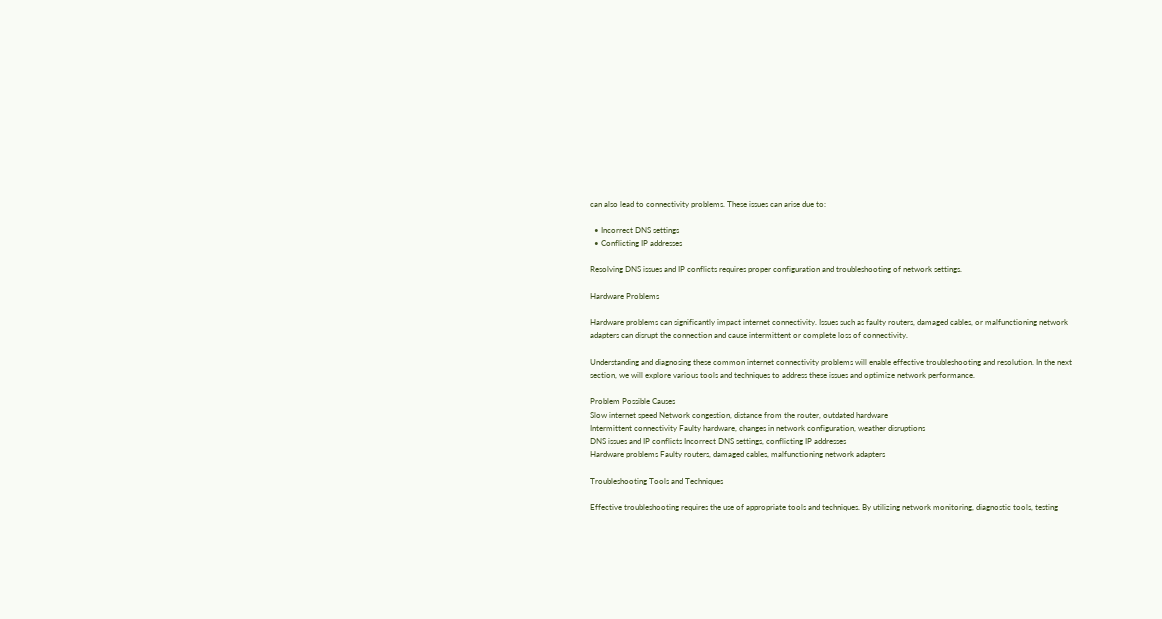can also lead to connectivity problems. These issues can arise due to:

  • Incorrect DNS settings
  • Conflicting IP addresses

Resolving DNS issues and IP conflicts requires proper configuration and troubleshooting of network settings.

Hardware Problems

Hardware problems can significantly impact internet connectivity. Issues such as faulty routers, damaged cables, or malfunctioning network adapters can disrupt the connection and cause intermittent or complete loss of connectivity.

Understanding and diagnosing these common internet connectivity problems will enable effective troubleshooting and resolution. In the next section, we will explore various tools and techniques to address these issues and optimize network performance.

Problem Possible Causes
Slow internet speed Network congestion, distance from the router, outdated hardware
Intermittent connectivity Faulty hardware, changes in network configuration, weather disruptions
DNS issues and IP conflicts Incorrect DNS settings, conflicting IP addresses
Hardware problems Faulty routers, damaged cables, malfunctioning network adapters

Troubleshooting Tools and Techniques

Effective troubleshooting requires the use of appropriate tools and techniques. By utilizing network monitoring, diagnostic tools, testing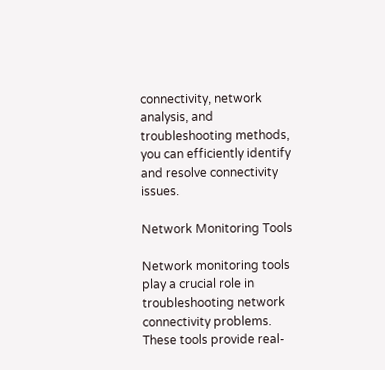connectivity, network analysis, and troubleshooting methods, you can efficiently identify and resolve connectivity issues.

Network Monitoring Tools

Network monitoring tools play a crucial role in troubleshooting network connectivity problems. These tools provide real-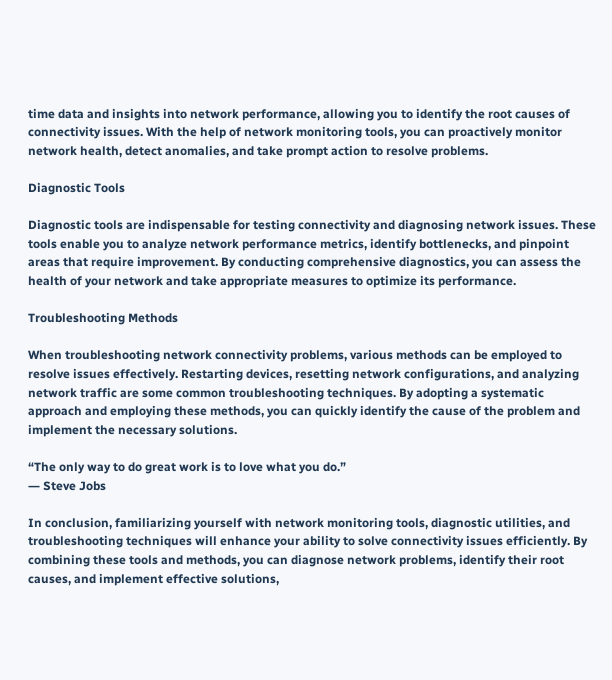time data and insights into network performance, allowing you to identify the root causes of connectivity issues. With the help of network monitoring tools, you can proactively monitor network health, detect anomalies, and take prompt action to resolve problems.

Diagnostic Tools

Diagnostic tools are indispensable for testing connectivity and diagnosing network issues. These tools enable you to analyze network performance metrics, identify bottlenecks, and pinpoint areas that require improvement. By conducting comprehensive diagnostics, you can assess the health of your network and take appropriate measures to optimize its performance.

Troubleshooting Methods

When troubleshooting network connectivity problems, various methods can be employed to resolve issues effectively. Restarting devices, resetting network configurations, and analyzing network traffic are some common troubleshooting techniques. By adopting a systematic approach and employing these methods, you can quickly identify the cause of the problem and implement the necessary solutions.

“The only way to do great work is to love what you do.”
― Steve Jobs

In conclusion, familiarizing yourself with network monitoring tools, diagnostic utilities, and troubleshooting techniques will enhance your ability to solve connectivity issues efficiently. By combining these tools and methods, you can diagnose network problems, identify their root causes, and implement effective solutions,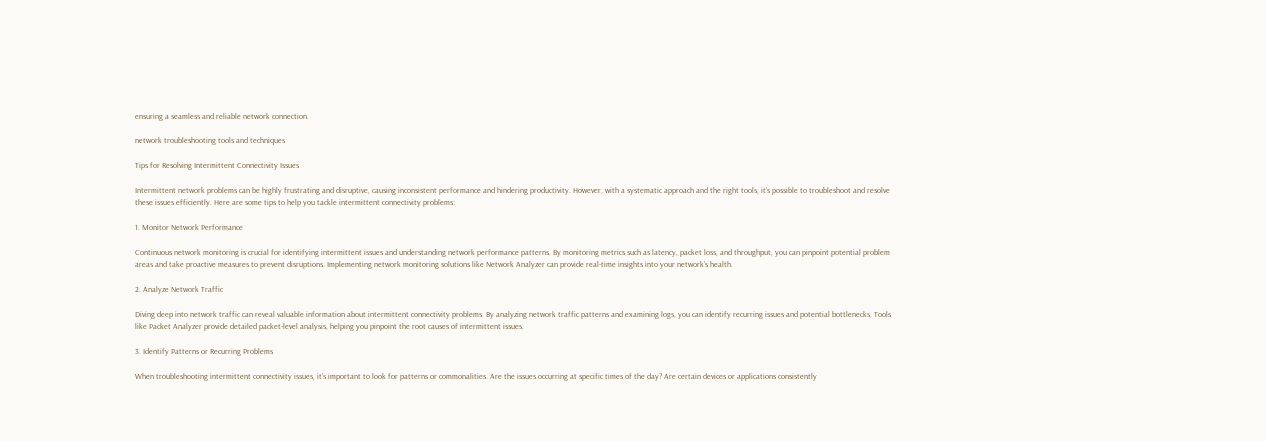ensuring a seamless and reliable network connection.

network troubleshooting tools and techniques

Tips for Resolving Intermittent Connectivity Issues

Intermittent network problems can be highly frustrating and disruptive, causing inconsistent performance and hindering productivity. However, with a systematic approach and the right tools, it’s possible to troubleshoot and resolve these issues efficiently. Here are some tips to help you tackle intermittent connectivity problems:

1. Monitor Network Performance

Continuous network monitoring is crucial for identifying intermittent issues and understanding network performance patterns. By monitoring metrics such as latency, packet loss, and throughput, you can pinpoint potential problem areas and take proactive measures to prevent disruptions. Implementing network monitoring solutions like Network Analyzer can provide real-time insights into your network’s health.

2. Analyze Network Traffic

Diving deep into network traffic can reveal valuable information about intermittent connectivity problems. By analyzing network traffic patterns and examining logs, you can identify recurring issues and potential bottlenecks. Tools like Packet Analyzer provide detailed packet-level analysis, helping you pinpoint the root causes of intermittent issues.

3. Identify Patterns or Recurring Problems

When troubleshooting intermittent connectivity issues, it’s important to look for patterns or commonalities. Are the issues occurring at specific times of the day? Are certain devices or applications consistently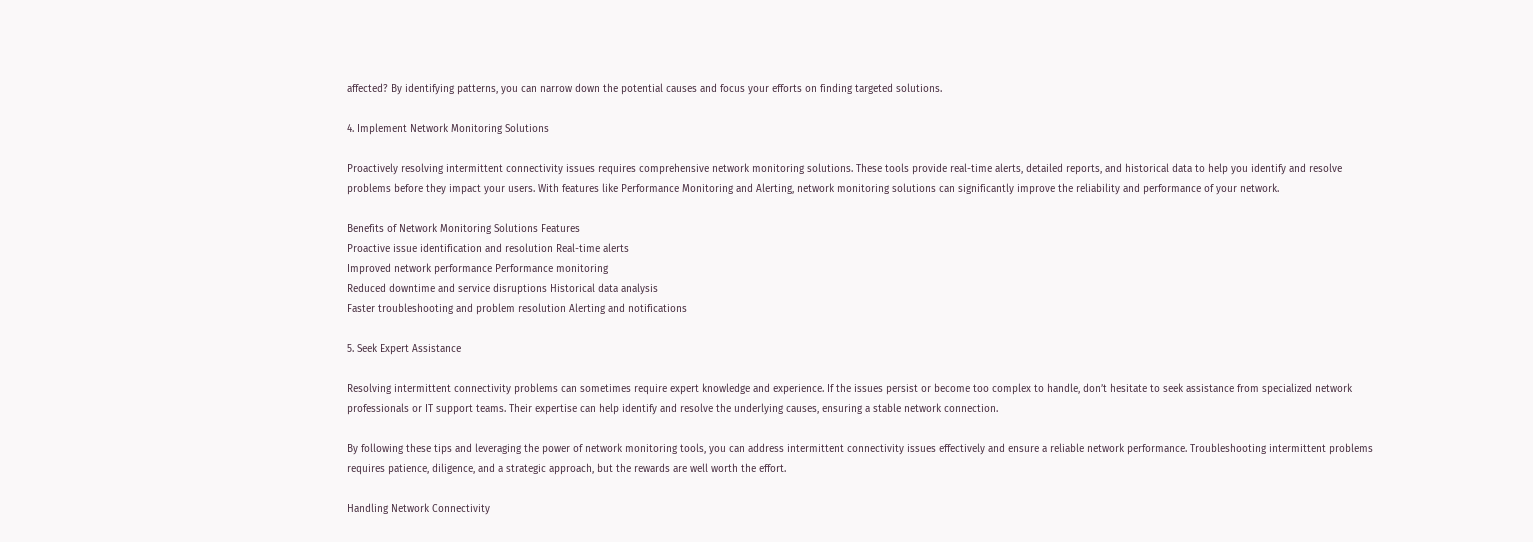affected? By identifying patterns, you can narrow down the potential causes and focus your efforts on finding targeted solutions.

4. Implement Network Monitoring Solutions

Proactively resolving intermittent connectivity issues requires comprehensive network monitoring solutions. These tools provide real-time alerts, detailed reports, and historical data to help you identify and resolve problems before they impact your users. With features like Performance Monitoring and Alerting, network monitoring solutions can significantly improve the reliability and performance of your network.

Benefits of Network Monitoring Solutions Features
Proactive issue identification and resolution Real-time alerts
Improved network performance Performance monitoring
Reduced downtime and service disruptions Historical data analysis
Faster troubleshooting and problem resolution Alerting and notifications

5. Seek Expert Assistance

Resolving intermittent connectivity problems can sometimes require expert knowledge and experience. If the issues persist or become too complex to handle, don’t hesitate to seek assistance from specialized network professionals or IT support teams. Their expertise can help identify and resolve the underlying causes, ensuring a stable network connection.

By following these tips and leveraging the power of network monitoring tools, you can address intermittent connectivity issues effectively and ensure a reliable network performance. Troubleshooting intermittent problems requires patience, diligence, and a strategic approach, but the rewards are well worth the effort.

Handling Network Connectivity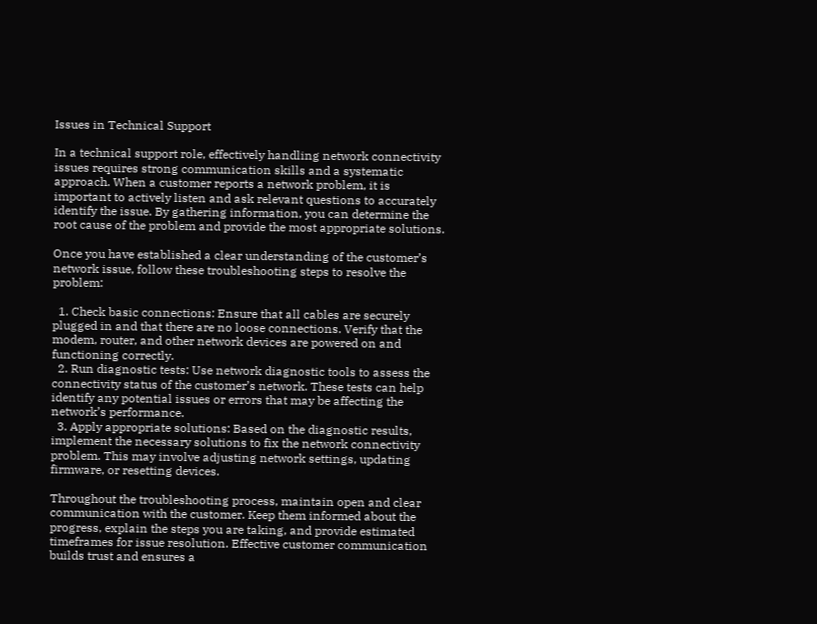Issues in Technical Support

In a technical support role, effectively handling network connectivity issues requires strong communication skills and a systematic approach. When a customer reports a network problem, it is important to actively listen and ask relevant questions to accurately identify the issue. By gathering information, you can determine the root cause of the problem and provide the most appropriate solutions.

Once you have established a clear understanding of the customer’s network issue, follow these troubleshooting steps to resolve the problem:

  1. Check basic connections: Ensure that all cables are securely plugged in and that there are no loose connections. Verify that the modem, router, and other network devices are powered on and functioning correctly.
  2. Run diagnostic tests: Use network diagnostic tools to assess the connectivity status of the customer’s network. These tests can help identify any potential issues or errors that may be affecting the network’s performance.
  3. Apply appropriate solutions: Based on the diagnostic results, implement the necessary solutions to fix the network connectivity problem. This may involve adjusting network settings, updating firmware, or resetting devices.

Throughout the troubleshooting process, maintain open and clear communication with the customer. Keep them informed about the progress, explain the steps you are taking, and provide estimated timeframes for issue resolution. Effective customer communication builds trust and ensures a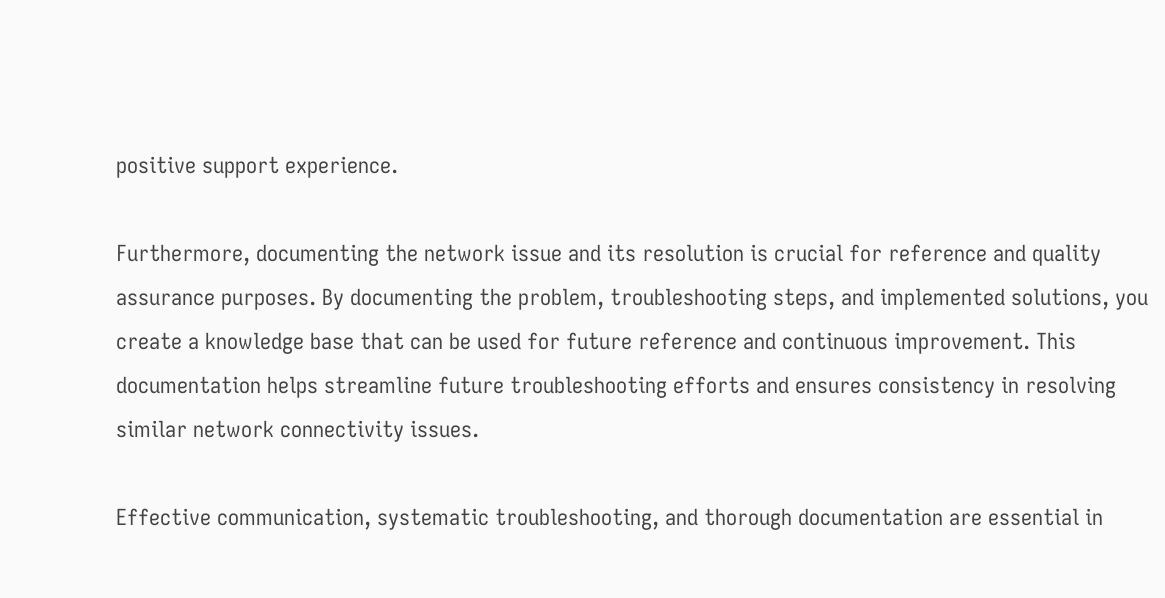positive support experience.

Furthermore, documenting the network issue and its resolution is crucial for reference and quality assurance purposes. By documenting the problem, troubleshooting steps, and implemented solutions, you create a knowledge base that can be used for future reference and continuous improvement. This documentation helps streamline future troubleshooting efforts and ensures consistency in resolving similar network connectivity issues.

Effective communication, systematic troubleshooting, and thorough documentation are essential in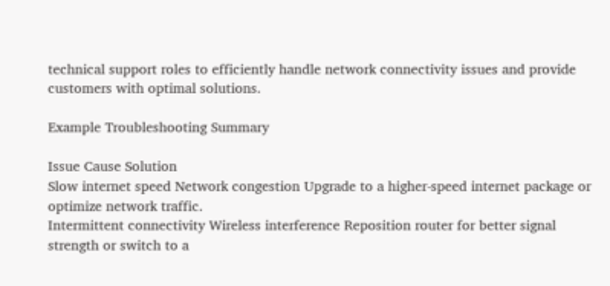technical support roles to efficiently handle network connectivity issues and provide customers with optimal solutions.

Example Troubleshooting Summary

Issue Cause Solution
Slow internet speed Network congestion Upgrade to a higher-speed internet package or optimize network traffic.
Intermittent connectivity Wireless interference Reposition router for better signal strength or switch to a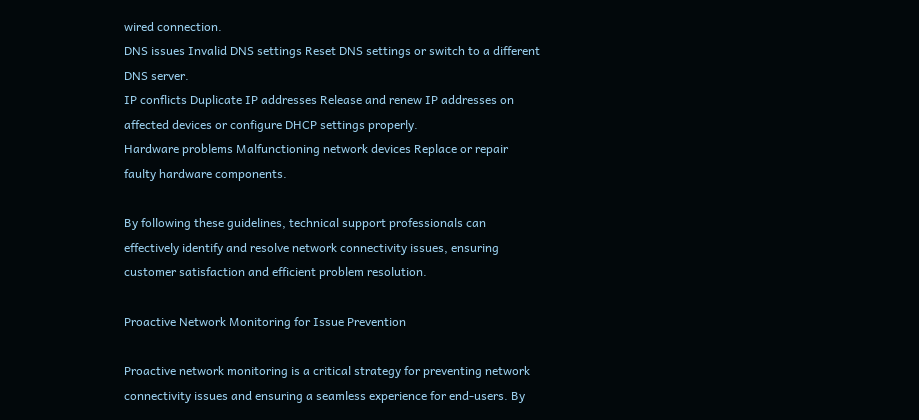wired connection.
DNS issues Invalid DNS settings Reset DNS settings or switch to a different DNS server.
IP conflicts Duplicate IP addresses Release and renew IP addresses on affected devices or configure DHCP settings properly.
Hardware problems Malfunctioning network devices Replace or repair faulty hardware components.

By following these guidelines, technical support professionals can effectively identify and resolve network connectivity issues, ensuring customer satisfaction and efficient problem resolution.

Proactive Network Monitoring for Issue Prevention

Proactive network monitoring is a critical strategy for preventing network connectivity issues and ensuring a seamless experience for end-users. By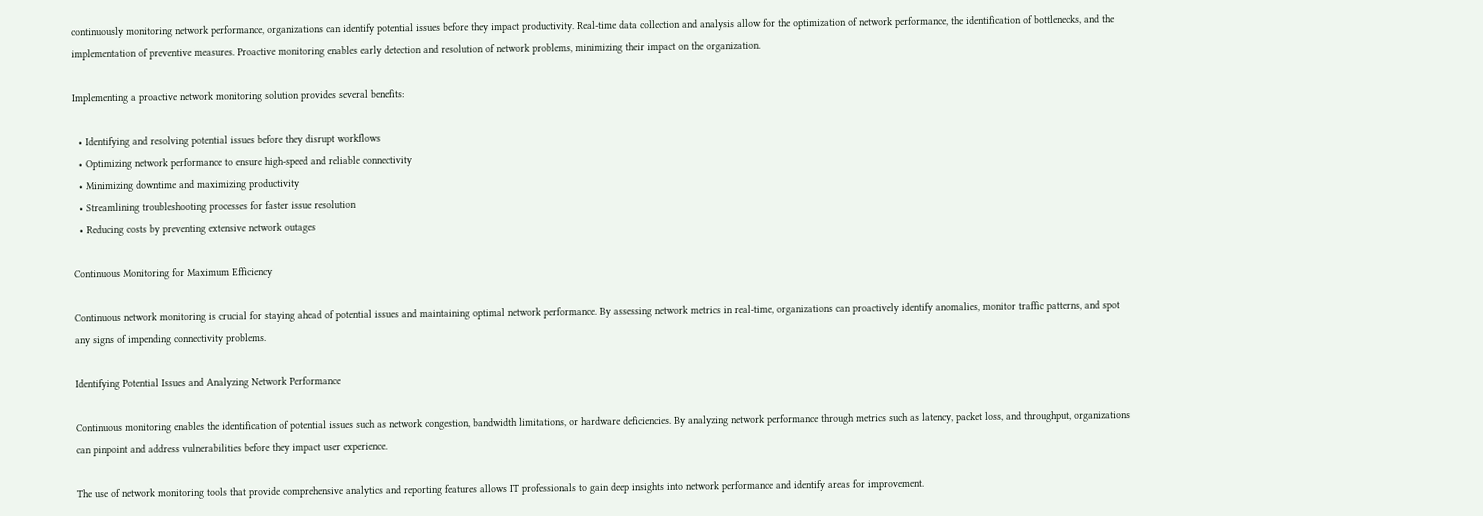continuously monitoring network performance, organizations can identify potential issues before they impact productivity. Real-time data collection and analysis allow for the optimization of network performance, the identification of bottlenecks, and the implementation of preventive measures. Proactive monitoring enables early detection and resolution of network problems, minimizing their impact on the organization.

Implementing a proactive network monitoring solution provides several benefits:

  • Identifying and resolving potential issues before they disrupt workflows
  • Optimizing network performance to ensure high-speed and reliable connectivity
  • Minimizing downtime and maximizing productivity
  • Streamlining troubleshooting processes for faster issue resolution
  • Reducing costs by preventing extensive network outages

Continuous Monitoring for Maximum Efficiency

Continuous network monitoring is crucial for staying ahead of potential issues and maintaining optimal network performance. By assessing network metrics in real-time, organizations can proactively identify anomalies, monitor traffic patterns, and spot any signs of impending connectivity problems.

Identifying Potential Issues and Analyzing Network Performance

Continuous monitoring enables the identification of potential issues such as network congestion, bandwidth limitations, or hardware deficiencies. By analyzing network performance through metrics such as latency, packet loss, and throughput, organizations can pinpoint and address vulnerabilities before they impact user experience.

The use of network monitoring tools that provide comprehensive analytics and reporting features allows IT professionals to gain deep insights into network performance and identify areas for improvement.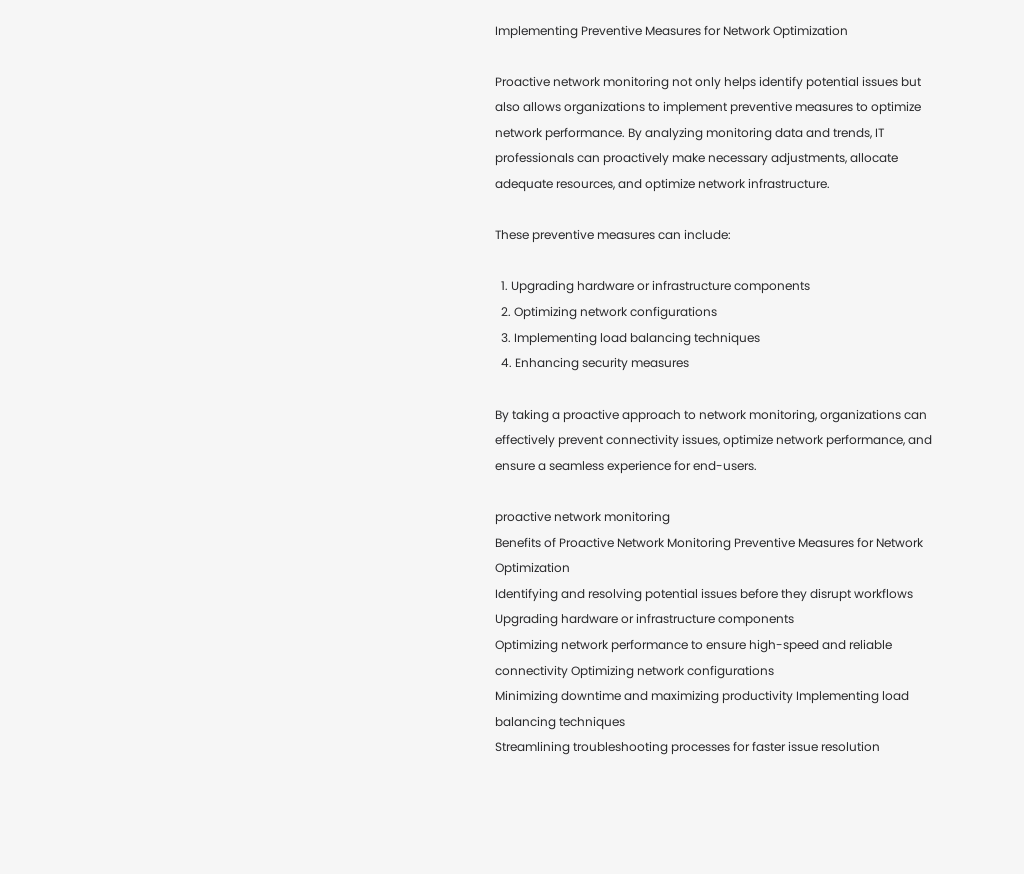Implementing Preventive Measures for Network Optimization

Proactive network monitoring not only helps identify potential issues but also allows organizations to implement preventive measures to optimize network performance. By analyzing monitoring data and trends, IT professionals can proactively make necessary adjustments, allocate adequate resources, and optimize network infrastructure.

These preventive measures can include:

  1. Upgrading hardware or infrastructure components
  2. Optimizing network configurations
  3. Implementing load balancing techniques
  4. Enhancing security measures

By taking a proactive approach to network monitoring, organizations can effectively prevent connectivity issues, optimize network performance, and ensure a seamless experience for end-users.

proactive network monitoring
Benefits of Proactive Network Monitoring Preventive Measures for Network Optimization
Identifying and resolving potential issues before they disrupt workflows Upgrading hardware or infrastructure components
Optimizing network performance to ensure high-speed and reliable connectivity Optimizing network configurations
Minimizing downtime and maximizing productivity Implementing load balancing techniques
Streamlining troubleshooting processes for faster issue resolution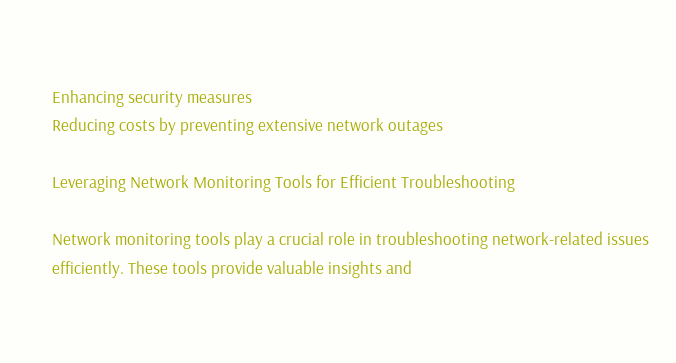Enhancing security measures
Reducing costs by preventing extensive network outages

Leveraging Network Monitoring Tools for Efficient Troubleshooting

Network monitoring tools play a crucial role in troubleshooting network-related issues efficiently. These tools provide valuable insights and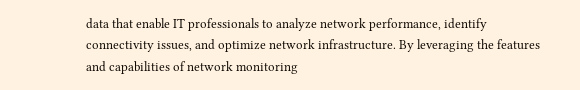data that enable IT professionals to analyze network performance, identify connectivity issues, and optimize network infrastructure. By leveraging the features and capabilities of network monitoring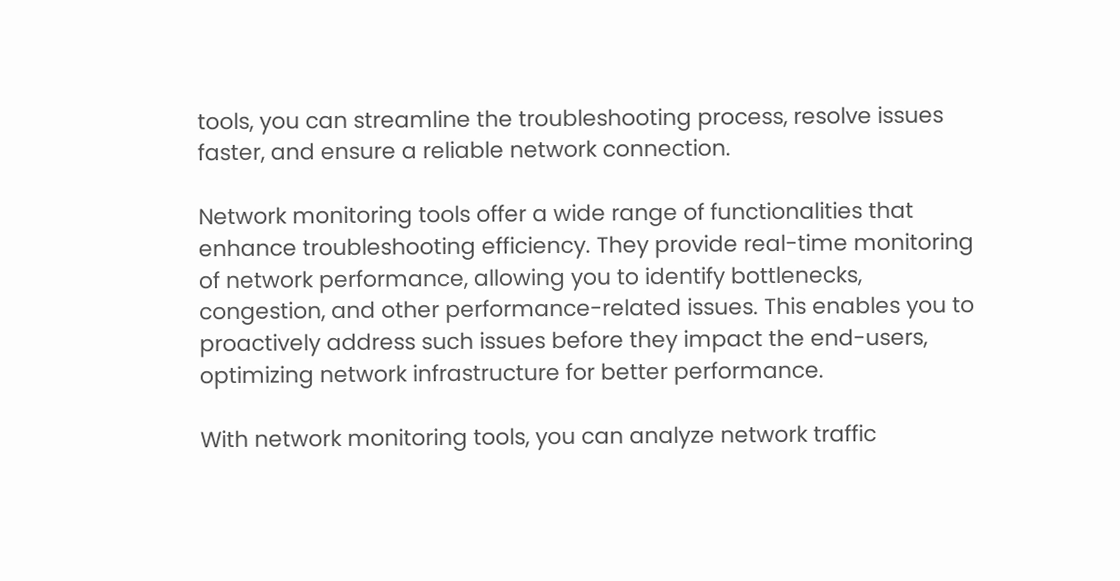tools, you can streamline the troubleshooting process, resolve issues faster, and ensure a reliable network connection.

Network monitoring tools offer a wide range of functionalities that enhance troubleshooting efficiency. They provide real-time monitoring of network performance, allowing you to identify bottlenecks, congestion, and other performance-related issues. This enables you to proactively address such issues before they impact the end-users, optimizing network infrastructure for better performance.

With network monitoring tools, you can analyze network traffic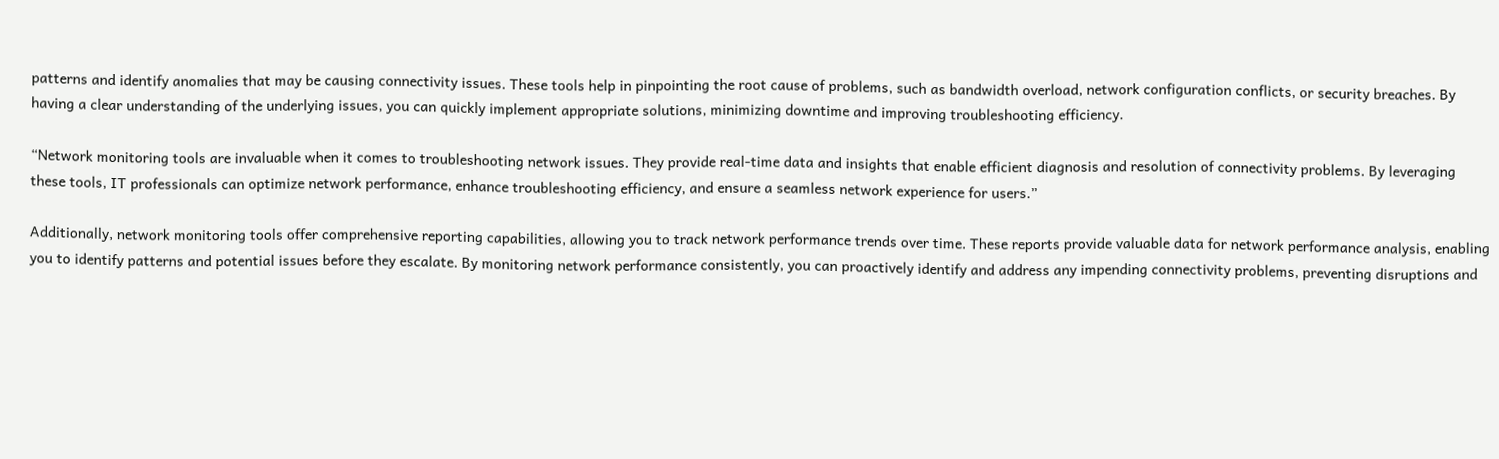patterns and identify anomalies that may be causing connectivity issues. These tools help in pinpointing the root cause of problems, such as bandwidth overload, network configuration conflicts, or security breaches. By having a clear understanding of the underlying issues, you can quickly implement appropriate solutions, minimizing downtime and improving troubleshooting efficiency.

“Network monitoring tools are invaluable when it comes to troubleshooting network issues. They provide real-time data and insights that enable efficient diagnosis and resolution of connectivity problems. By leveraging these tools, IT professionals can optimize network performance, enhance troubleshooting efficiency, and ensure a seamless network experience for users.”

Additionally, network monitoring tools offer comprehensive reporting capabilities, allowing you to track network performance trends over time. These reports provide valuable data for network performance analysis, enabling you to identify patterns and potential issues before they escalate. By monitoring network performance consistently, you can proactively identify and address any impending connectivity problems, preventing disruptions and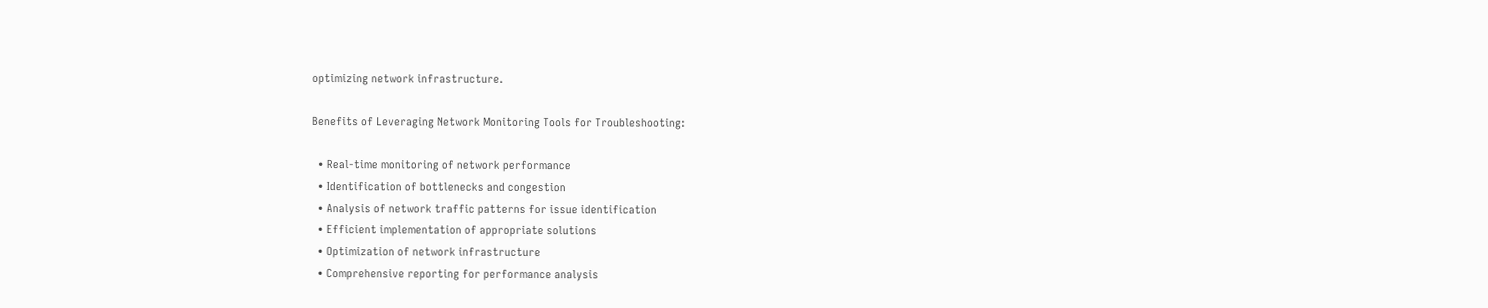optimizing network infrastructure.

Benefits of Leveraging Network Monitoring Tools for Troubleshooting:

  • Real-time monitoring of network performance
  • Identification of bottlenecks and congestion
  • Analysis of network traffic patterns for issue identification
  • Efficient implementation of appropriate solutions
  • Optimization of network infrastructure
  • Comprehensive reporting for performance analysis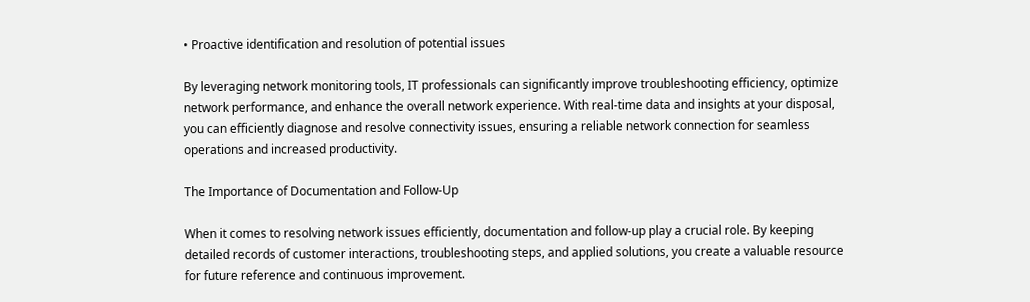• Proactive identification and resolution of potential issues

By leveraging network monitoring tools, IT professionals can significantly improve troubleshooting efficiency, optimize network performance, and enhance the overall network experience. With real-time data and insights at your disposal, you can efficiently diagnose and resolve connectivity issues, ensuring a reliable network connection for seamless operations and increased productivity.

The Importance of Documentation and Follow-Up

When it comes to resolving network issues efficiently, documentation and follow-up play a crucial role. By keeping detailed records of customer interactions, troubleshooting steps, and applied solutions, you create a valuable resource for future reference and continuous improvement.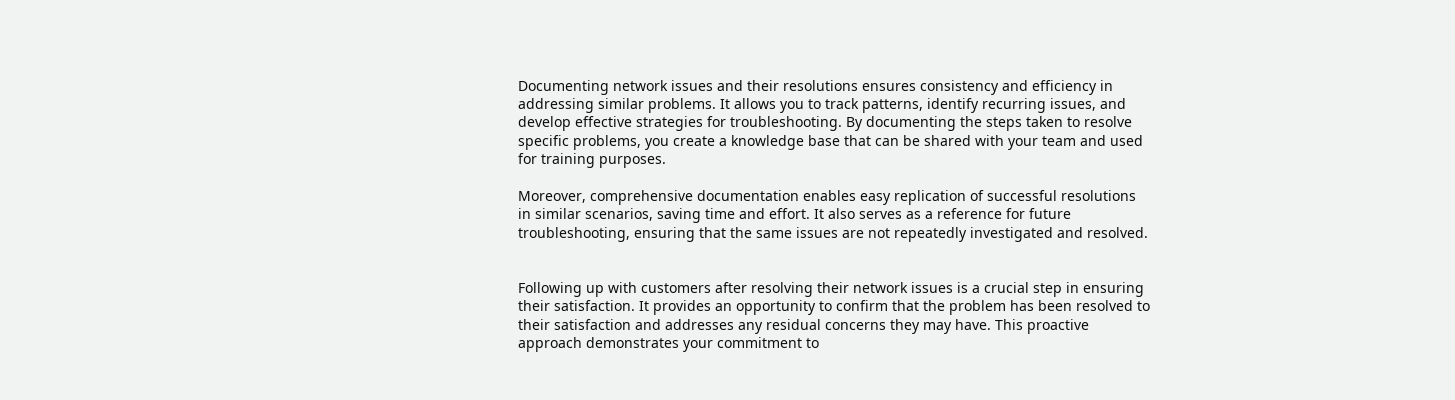Documenting network issues and their resolutions ensures consistency and efficiency in addressing similar problems. It allows you to track patterns, identify recurring issues, and develop effective strategies for troubleshooting. By documenting the steps taken to resolve specific problems, you create a knowledge base that can be shared with your team and used for training purposes.

Moreover, comprehensive documentation enables easy replication of successful resolutions in similar scenarios, saving time and effort. It also serves as a reference for future troubleshooting, ensuring that the same issues are not repeatedly investigated and resolved.


Following up with customers after resolving their network issues is a crucial step in ensuring their satisfaction. It provides an opportunity to confirm that the problem has been resolved to their satisfaction and addresses any residual concerns they may have. This proactive approach demonstrates your commitment to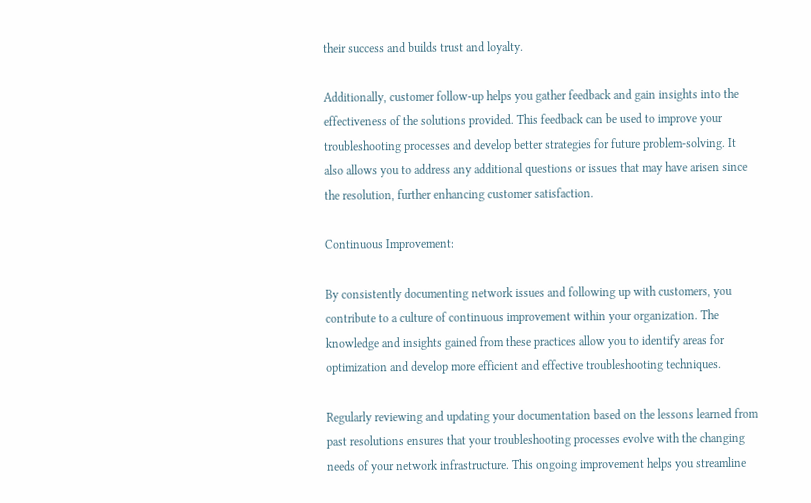their success and builds trust and loyalty.

Additionally, customer follow-up helps you gather feedback and gain insights into the effectiveness of the solutions provided. This feedback can be used to improve your troubleshooting processes and develop better strategies for future problem-solving. It also allows you to address any additional questions or issues that may have arisen since the resolution, further enhancing customer satisfaction.

Continuous Improvement:

By consistently documenting network issues and following up with customers, you contribute to a culture of continuous improvement within your organization. The knowledge and insights gained from these practices allow you to identify areas for optimization and develop more efficient and effective troubleshooting techniques.

Regularly reviewing and updating your documentation based on the lessons learned from past resolutions ensures that your troubleshooting processes evolve with the changing needs of your network infrastructure. This ongoing improvement helps you streamline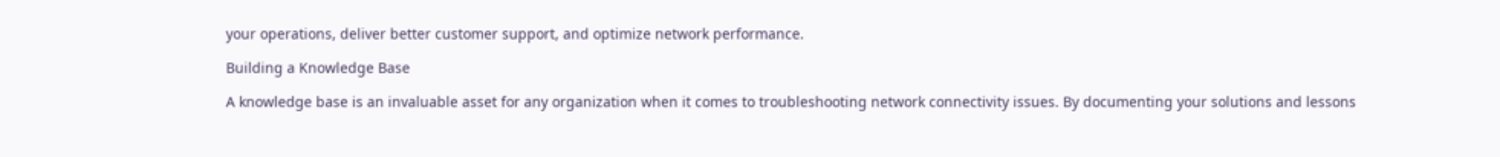your operations, deliver better customer support, and optimize network performance.

Building a Knowledge Base

A knowledge base is an invaluable asset for any organization when it comes to troubleshooting network connectivity issues. By documenting your solutions and lessons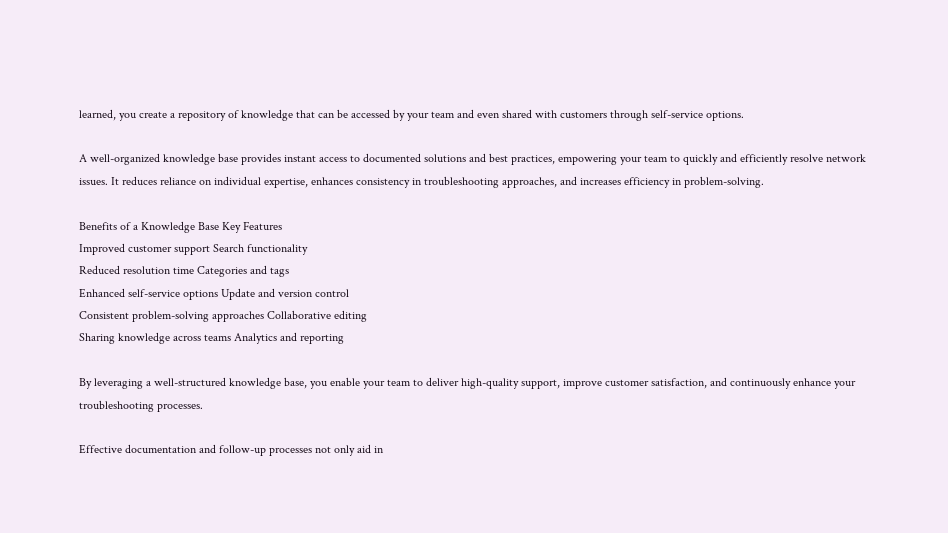learned, you create a repository of knowledge that can be accessed by your team and even shared with customers through self-service options.

A well-organized knowledge base provides instant access to documented solutions and best practices, empowering your team to quickly and efficiently resolve network issues. It reduces reliance on individual expertise, enhances consistency in troubleshooting approaches, and increases efficiency in problem-solving.

Benefits of a Knowledge Base Key Features
Improved customer support Search functionality
Reduced resolution time Categories and tags
Enhanced self-service options Update and version control
Consistent problem-solving approaches Collaborative editing
Sharing knowledge across teams Analytics and reporting

By leveraging a well-structured knowledge base, you enable your team to deliver high-quality support, improve customer satisfaction, and continuously enhance your troubleshooting processes.

Effective documentation and follow-up processes not only aid in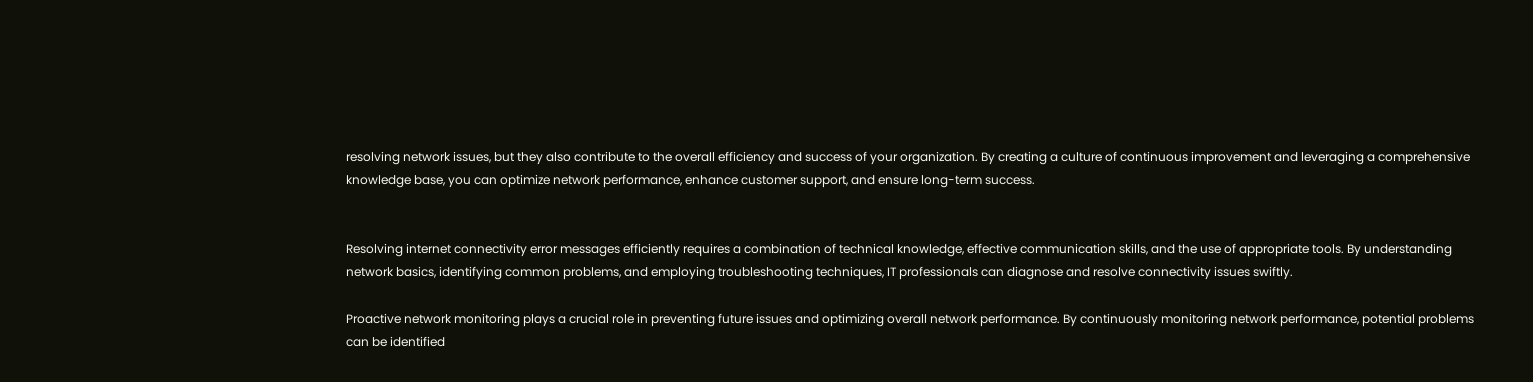resolving network issues, but they also contribute to the overall efficiency and success of your organization. By creating a culture of continuous improvement and leveraging a comprehensive knowledge base, you can optimize network performance, enhance customer support, and ensure long-term success.


Resolving internet connectivity error messages efficiently requires a combination of technical knowledge, effective communication skills, and the use of appropriate tools. By understanding network basics, identifying common problems, and employing troubleshooting techniques, IT professionals can diagnose and resolve connectivity issues swiftly.

Proactive network monitoring plays a crucial role in preventing future issues and optimizing overall network performance. By continuously monitoring network performance, potential problems can be identified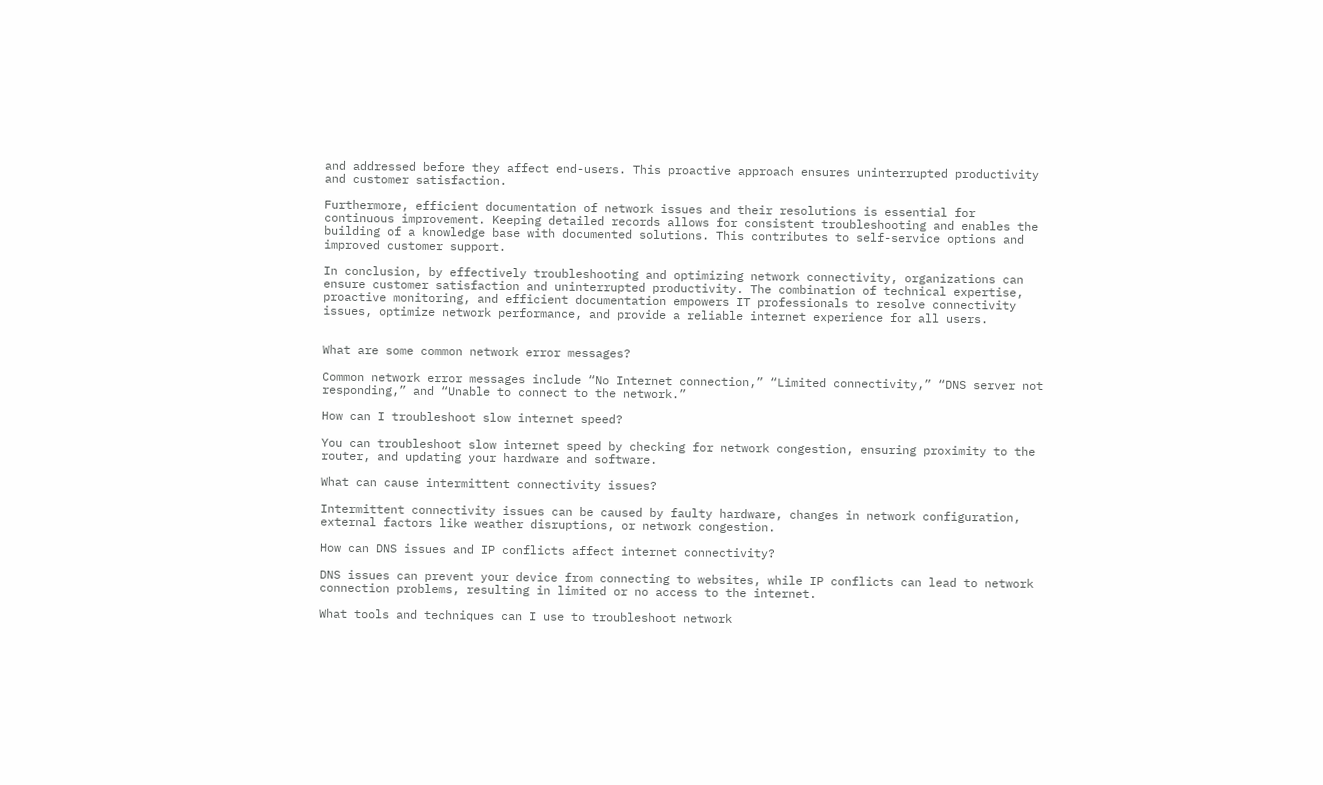and addressed before they affect end-users. This proactive approach ensures uninterrupted productivity and customer satisfaction.

Furthermore, efficient documentation of network issues and their resolutions is essential for continuous improvement. Keeping detailed records allows for consistent troubleshooting and enables the building of a knowledge base with documented solutions. This contributes to self-service options and improved customer support.

In conclusion, by effectively troubleshooting and optimizing network connectivity, organizations can ensure customer satisfaction and uninterrupted productivity. The combination of technical expertise, proactive monitoring, and efficient documentation empowers IT professionals to resolve connectivity issues, optimize network performance, and provide a reliable internet experience for all users.


What are some common network error messages?

Common network error messages include “No Internet connection,” “Limited connectivity,” “DNS server not responding,” and “Unable to connect to the network.”

How can I troubleshoot slow internet speed?

You can troubleshoot slow internet speed by checking for network congestion, ensuring proximity to the router, and updating your hardware and software.

What can cause intermittent connectivity issues?

Intermittent connectivity issues can be caused by faulty hardware, changes in network configuration, external factors like weather disruptions, or network congestion.

How can DNS issues and IP conflicts affect internet connectivity?

DNS issues can prevent your device from connecting to websites, while IP conflicts can lead to network connection problems, resulting in limited or no access to the internet.

What tools and techniques can I use to troubleshoot network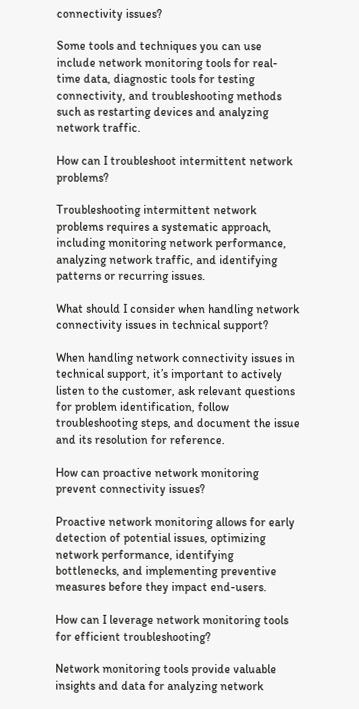connectivity issues?

Some tools and techniques you can use include network monitoring tools for real-time data, diagnostic tools for testing connectivity, and troubleshooting methods such as restarting devices and analyzing network traffic.

How can I troubleshoot intermittent network problems?

Troubleshooting intermittent network problems requires a systematic approach, including monitoring network performance, analyzing network traffic, and identifying patterns or recurring issues.

What should I consider when handling network connectivity issues in technical support?

When handling network connectivity issues in technical support, it’s important to actively listen to the customer, ask relevant questions for problem identification, follow troubleshooting steps, and document the issue and its resolution for reference.

How can proactive network monitoring prevent connectivity issues?

Proactive network monitoring allows for early detection of potential issues, optimizing network performance, identifying bottlenecks, and implementing preventive measures before they impact end-users.

How can I leverage network monitoring tools for efficient troubleshooting?

Network monitoring tools provide valuable insights and data for analyzing network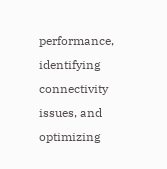performance, identifying connectivity issues, and optimizing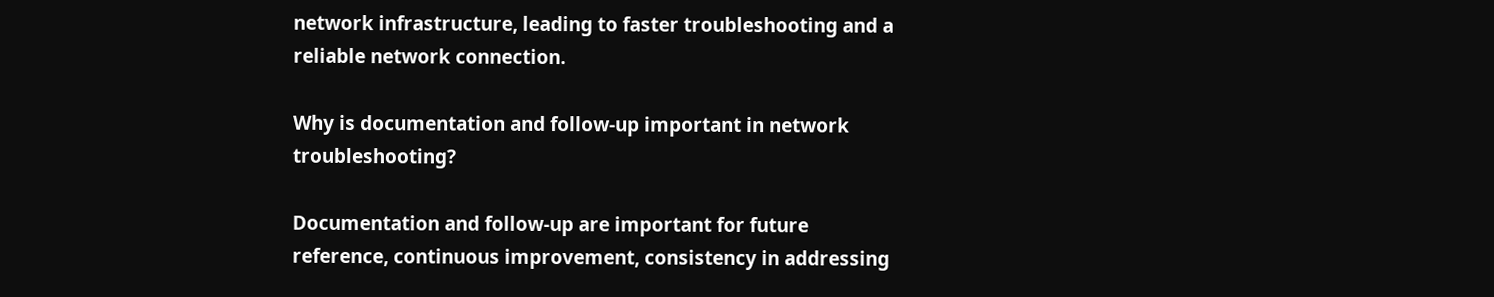network infrastructure, leading to faster troubleshooting and a reliable network connection.

Why is documentation and follow-up important in network troubleshooting?

Documentation and follow-up are important for future reference, continuous improvement, consistency in addressing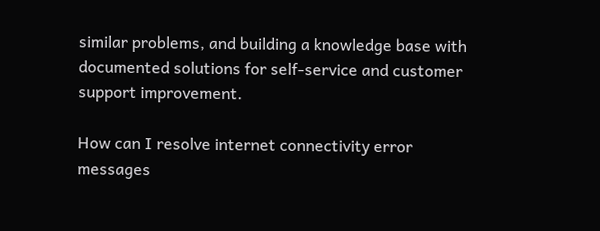similar problems, and building a knowledge base with documented solutions for self-service and customer support improvement.

How can I resolve internet connectivity error messages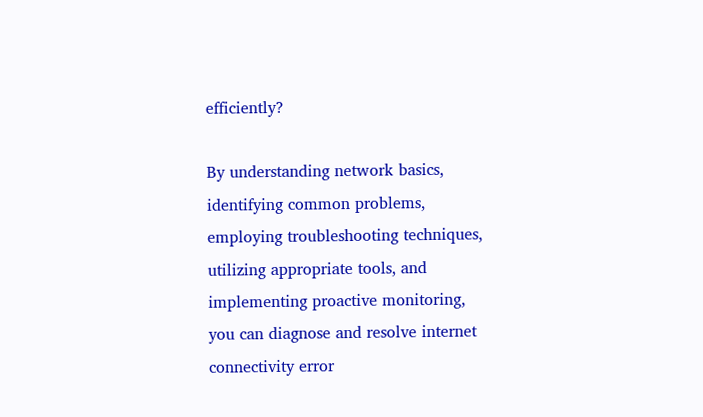efficiently?

By understanding network basics, identifying common problems, employing troubleshooting techniques, utilizing appropriate tools, and implementing proactive monitoring, you can diagnose and resolve internet connectivity error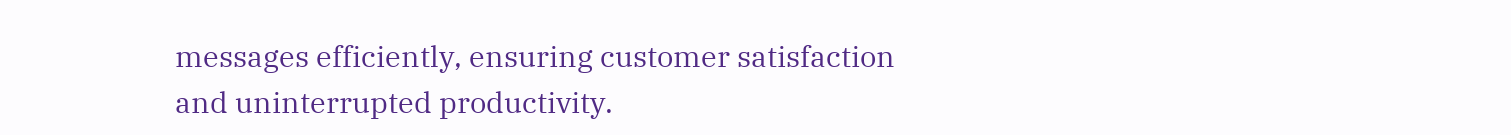messages efficiently, ensuring customer satisfaction and uninterrupted productivity.